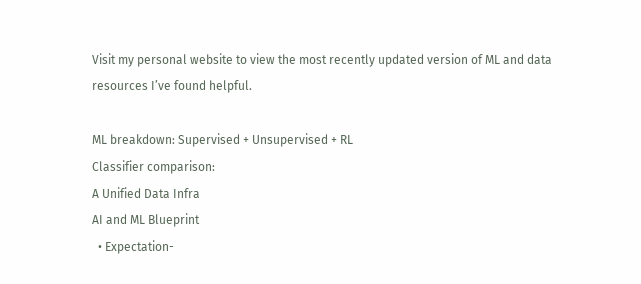Visit my personal website to view the most recently updated version of ML and data resources I’ve found helpful.

ML breakdown: Supervised + Unsupervised + RL
Classifier comparison:
A Unified Data Infra
AI and ML Blueprint
  • Expectation-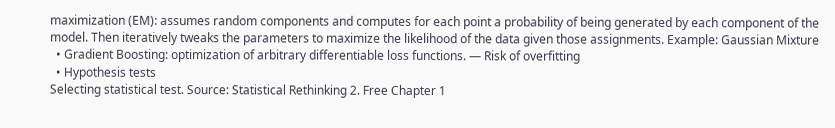maximization (EM): assumes random components and computes for each point a probability of being generated by each component of the model. Then iteratively tweaks the parameters to maximize the likelihood of the data given those assignments. Example: Gaussian Mixture
  • Gradient Boosting: optimization of arbitrary differentiable loss functions. — Risk of overfitting
  • Hypothesis tests
Selecting statistical test. Source: Statistical Rethinking 2. Free Chapter 1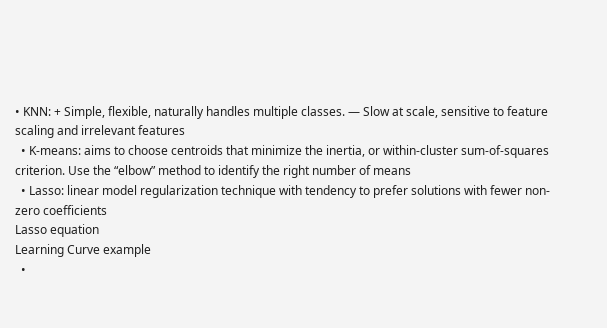• KNN: + Simple, flexible, naturally handles multiple classes. — Slow at scale, sensitive to feature scaling and irrelevant features
  • K-means: aims to choose centroids that minimize the inertia, or within-cluster sum-of-squares criterion. Use the “elbow” method to identify the right number of means
  • Lasso: linear model regularization technique with tendency to prefer solutions with fewer non-zero coefficients
Lasso equation
Learning Curve example
  •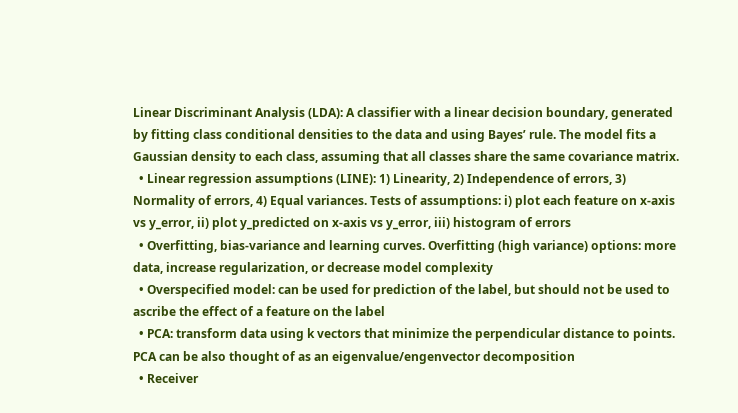Linear Discriminant Analysis (LDA): A classifier with a linear decision boundary, generated by fitting class conditional densities to the data and using Bayes’ rule. The model fits a Gaussian density to each class, assuming that all classes share the same covariance matrix.
  • Linear regression assumptions (LINE): 1) Linearity, 2) Independence of errors, 3) Normality of errors, 4) Equal variances. Tests of assumptions: i) plot each feature on x-axis vs y_error, ii) plot y_predicted on x-axis vs y_error, iii) histogram of errors
  • Overfitting, bias-variance and learning curves. Overfitting (high variance) options: more data, increase regularization, or decrease model complexity
  • Overspecified model: can be used for prediction of the label, but should not be used to ascribe the effect of a feature on the label
  • PCA: transform data using k vectors that minimize the perpendicular distance to points. PCA can be also thought of as an eigenvalue/engenvector decomposition
  • Receiver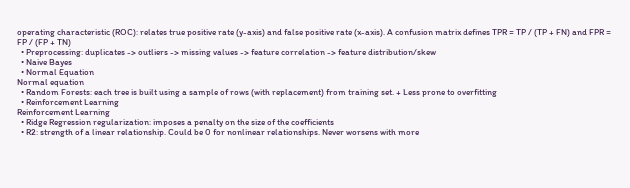operating characteristic (ROC): relates true positive rate (y-axis) and false positive rate (x-axis). A confusion matrix defines TPR = TP / (TP + FN) and FPR = FP / (FP + TN)
  • Preprocessing: duplicates -> outliers -> missing values -> feature correlation -> feature distribution/skew
  • Naive Bayes
  • Normal Equation
Normal equation
  • Random Forests: each tree is built using a sample of rows (with replacement) from training set. + Less prone to overfitting
  • Reinforcement Learning
Reinforcement Learning
  • Ridge Regression regularization: imposes a penalty on the size of the coefficients
  • R2: strength of a linear relationship. Could be 0 for nonlinear relationships. Never worsens with more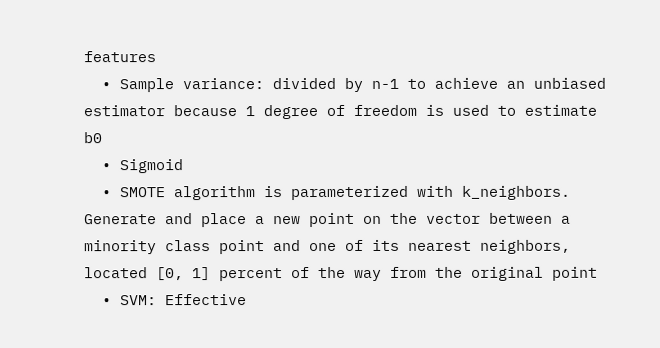features
  • Sample variance: divided by n-1 to achieve an unbiased estimator because 1 degree of freedom is used to estimate b0
  • Sigmoid
  • SMOTE algorithm is parameterized with k_neighbors. Generate and place a new point on the vector between a minority class point and one of its nearest neighbors, located [0, 1] percent of the way from the original point
  • SVM: Effective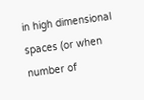in high dimensional spaces (or when number of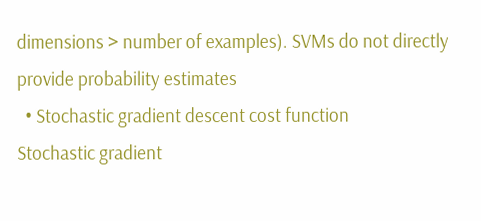dimensions > number of examples). SVMs do not directly provide probability estimates
  • Stochastic gradient descent cost function
Stochastic gradient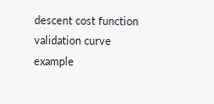descent cost function
validation curve example